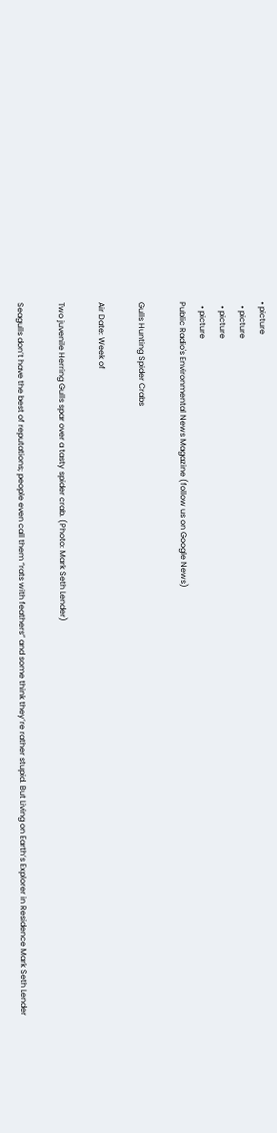• picture
  • picture
  • picture
  • picture
Public Radio's Environmental News Magazine (follow us on Google News)

Gulls Hunting Spider Crabs

Air Date: Week of

Two juvenile Herring Gulls spar over a tasty spider crab. (Photo: Mark Seth Lender)

Seagulls don’t have the best of reputations; people even call them “rats with feathers” and some think they’re rather stupid. But Living on Earth’s Explorer in Residence Mark Seth Lender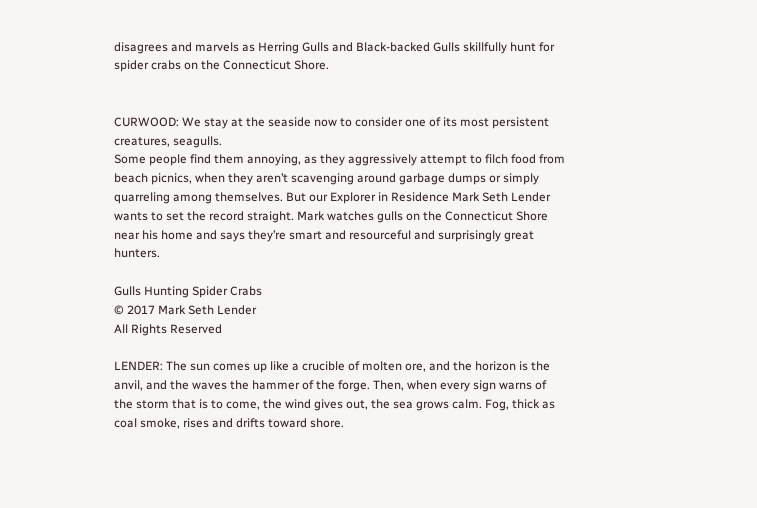disagrees and marvels as Herring Gulls and Black-backed Gulls skillfully hunt for spider crabs on the Connecticut Shore.


CURWOOD: We stay at the seaside now to consider one of its most persistent creatures, seagulls.
Some people find them annoying, as they aggressively attempt to filch food from beach picnics, when they aren’t scavenging around garbage dumps or simply quarreling among themselves. But our Explorer in Residence Mark Seth Lender wants to set the record straight. Mark watches gulls on the Connecticut Shore near his home and says they’re smart and resourceful and surprisingly great hunters.

Gulls Hunting Spider Crabs
© 2017 Mark Seth Lender
All Rights Reserved

LENDER: The sun comes up like a crucible of molten ore, and the horizon is the anvil, and the waves the hammer of the forge. Then, when every sign warns of the storm that is to come, the wind gives out, the sea grows calm. Fog, thick as coal smoke, rises and drifts toward shore.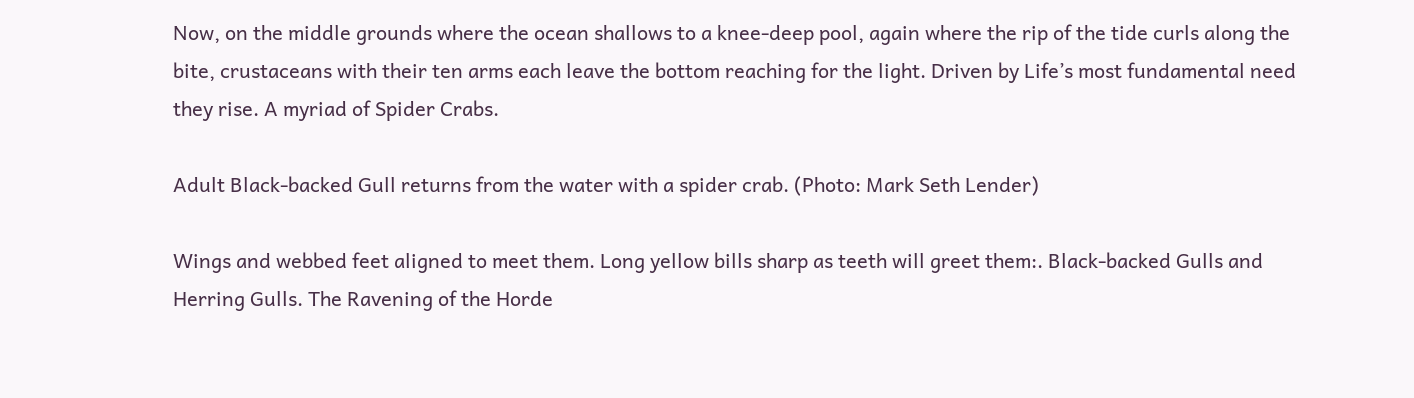Now, on the middle grounds where the ocean shallows to a knee-deep pool, again where the rip of the tide curls along the bite, crustaceans with their ten arms each leave the bottom reaching for the light. Driven by Life’s most fundamental need they rise. A myriad of Spider Crabs.

Adult Black-backed Gull returns from the water with a spider crab. (Photo: Mark Seth Lender)

Wings and webbed feet aligned to meet them. Long yellow bills sharp as teeth will greet them:. Black-backed Gulls and Herring Gulls. The Ravening of the Horde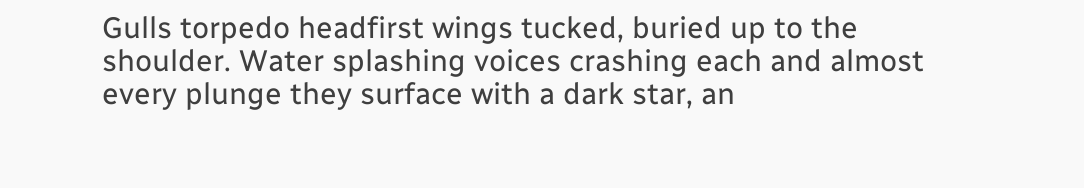Gulls torpedo headfirst wings tucked, buried up to the shoulder. Water splashing voices crashing each and almost every plunge they surface with a dark star, an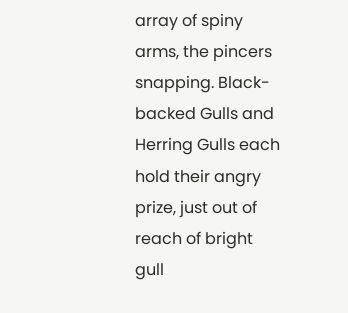array of spiny arms, the pincers snapping. Black-backed Gulls and Herring Gulls each hold their angry prize, just out of reach of bright gull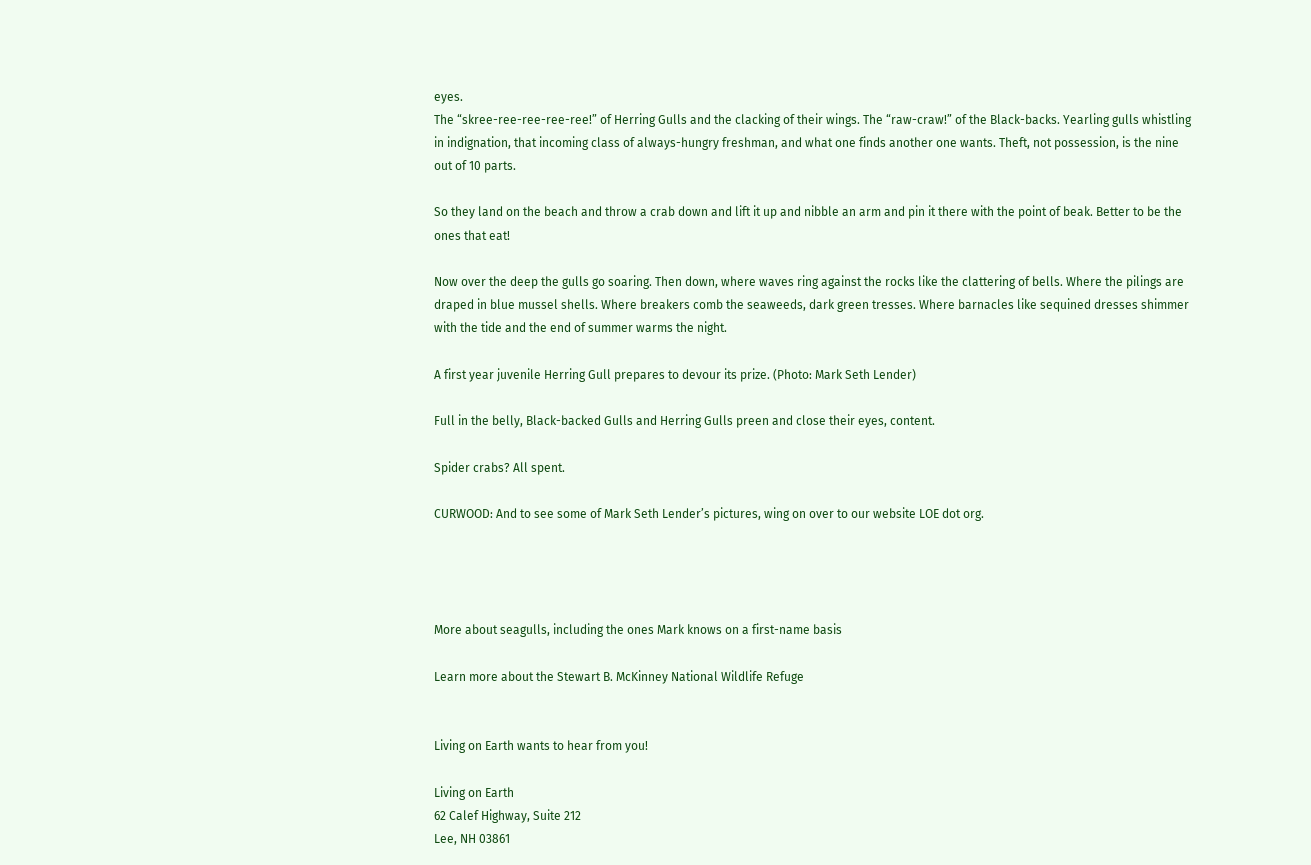eyes.
The “skree-ree-ree-ree-ree!” of Herring Gulls and the clacking of their wings. The “raw-craw!” of the Black-backs. Yearling gulls whistling in indignation, that incoming class of always-hungry freshman, and what one finds another one wants. Theft, not possession, is the nine out of 10 parts.

So they land on the beach and throw a crab down and lift it up and nibble an arm and pin it there with the point of beak. Better to be the ones that eat!

Now over the deep the gulls go soaring. Then down, where waves ring against the rocks like the clattering of bells. Where the pilings are draped in blue mussel shells. Where breakers comb the seaweeds, dark green tresses. Where barnacles like sequined dresses shimmer with the tide and the end of summer warms the night.

A first year juvenile Herring Gull prepares to devour its prize. (Photo: Mark Seth Lender)

Full in the belly, Black-backed Gulls and Herring Gulls preen and close their eyes, content.

Spider crabs? All spent.

CURWOOD: And to see some of Mark Seth Lender’s pictures, wing on over to our website LOE dot org.




More about seagulls, including the ones Mark knows on a first-name basis

Learn more about the Stewart B. McKinney National Wildlife Refuge


Living on Earth wants to hear from you!

Living on Earth
62 Calef Highway, Suite 212
Lee, NH 03861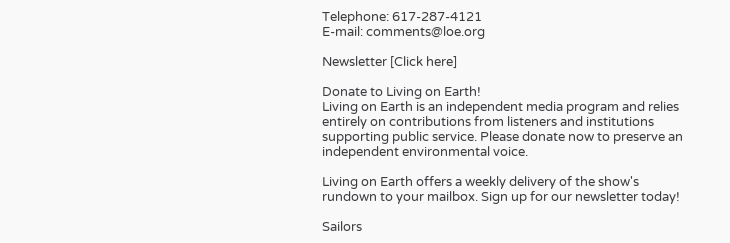Telephone: 617-287-4121
E-mail: comments@loe.org

Newsletter [Click here]

Donate to Living on Earth!
Living on Earth is an independent media program and relies entirely on contributions from listeners and institutions supporting public service. Please donate now to preserve an independent environmental voice.

Living on Earth offers a weekly delivery of the show's rundown to your mailbox. Sign up for our newsletter today!

Sailors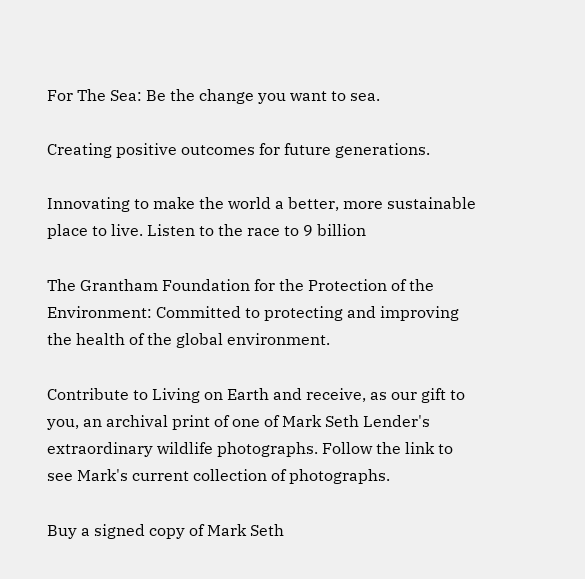For The Sea: Be the change you want to sea.

Creating positive outcomes for future generations.

Innovating to make the world a better, more sustainable place to live. Listen to the race to 9 billion

The Grantham Foundation for the Protection of the Environment: Committed to protecting and improving the health of the global environment.

Contribute to Living on Earth and receive, as our gift to you, an archival print of one of Mark Seth Lender's extraordinary wildlife photographs. Follow the link to see Mark's current collection of photographs.

Buy a signed copy of Mark Seth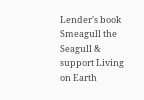Lender's book Smeagull the Seagull & support Living on Earth